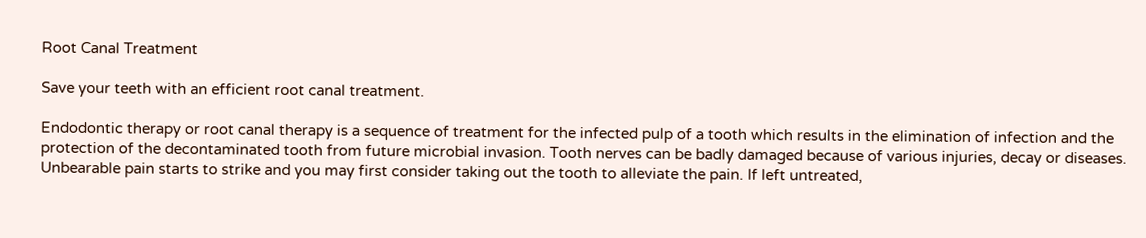Root Canal Treatment

Save your teeth with an efficient root canal treatment.

Endodontic therapy or root canal therapy is a sequence of treatment for the infected pulp of a tooth which results in the elimination of infection and the protection of the decontaminated tooth from future microbial invasion. Tooth nerves can be badly damaged because of various injuries, decay or diseases. Unbearable pain starts to strike and you may first consider taking out the tooth to alleviate the pain. If left untreated,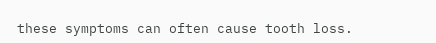these symptoms can often cause tooth loss.